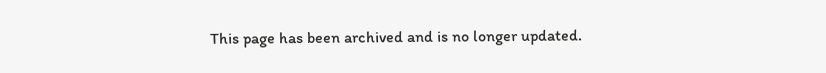This page has been archived and is no longer updated.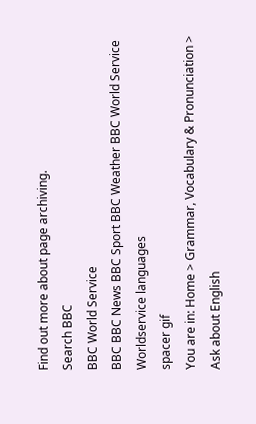Find out more about page archiving.
Search BBC
BBC World Service
BBC BBC News BBC Sport BBC Weather BBC World Service Worldservice languages
spacer gif
You are in: Home > Grammar, Vocabulary & Pronunciation > Ask about English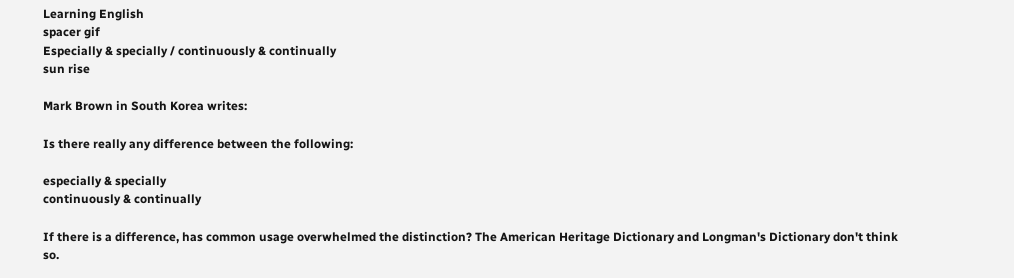Learning English
spacer gif
Especially & specially / continuously & continually
sun rise

Mark Brown in South Korea writes:

Is there really any difference between the following:

especially & specially
continuously & continually

If there is a difference, has common usage overwhelmed the distinction? The American Heritage Dictionary and Longman's Dictionary don't think so.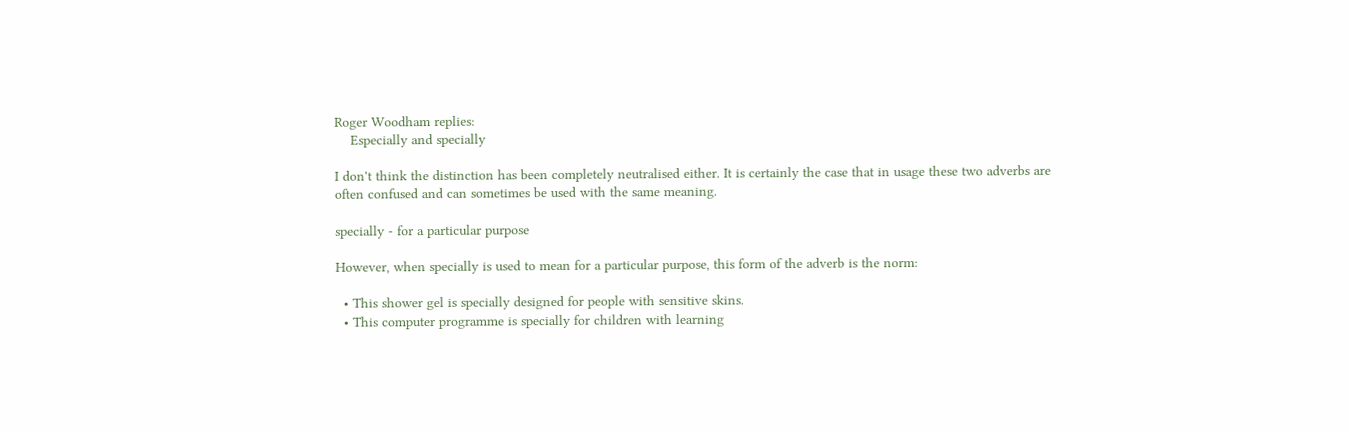Roger Woodham replies:
    Especially and specially

I don't think the distinction has been completely neutralised either. It is certainly the case that in usage these two adverbs are often confused and can sometimes be used with the same meaning.

specially - for a particular purpose

However, when specially is used to mean for a particular purpose, this form of the adverb is the norm:

  • This shower gel is specially designed for people with sensitive skins.
  • This computer programme is specially for children with learning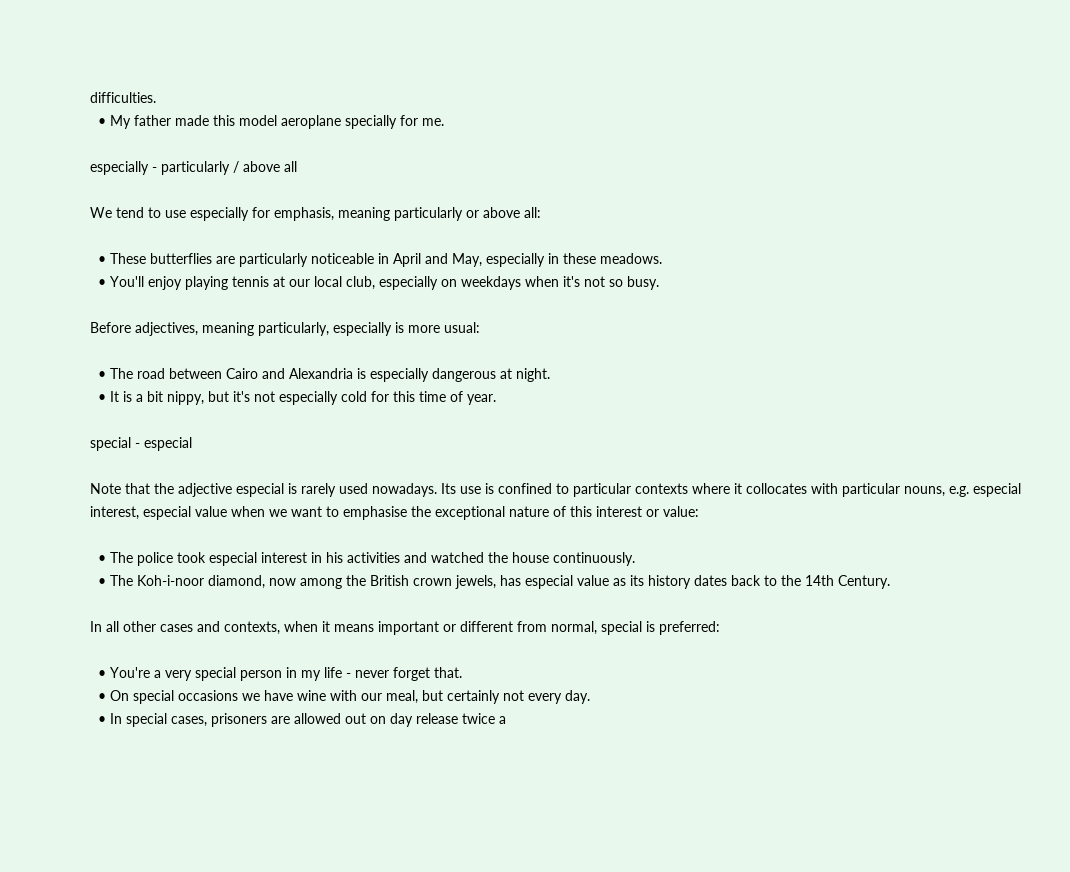difficulties.
  • My father made this model aeroplane specially for me.

especially - particularly / above all

We tend to use especially for emphasis, meaning particularly or above all:

  • These butterflies are particularly noticeable in April and May, especially in these meadows.
  • You'll enjoy playing tennis at our local club, especially on weekdays when it's not so busy.

Before adjectives, meaning particularly, especially is more usual:

  • The road between Cairo and Alexandria is especially dangerous at night.
  • It is a bit nippy, but it's not especially cold for this time of year.

special - especial

Note that the adjective especial is rarely used nowadays. Its use is confined to particular contexts where it collocates with particular nouns, e.g. especial interest, especial value when we want to emphasise the exceptional nature of this interest or value:

  • The police took especial interest in his activities and watched the house continuously.
  • The Koh-i-noor diamond, now among the British crown jewels, has especial value as its history dates back to the 14th Century.

In all other cases and contexts, when it means important or different from normal, special is preferred:

  • You're a very special person in my life - never forget that.
  • On special occasions we have wine with our meal, but certainly not every day.
  • In special cases, prisoners are allowed out on day release twice a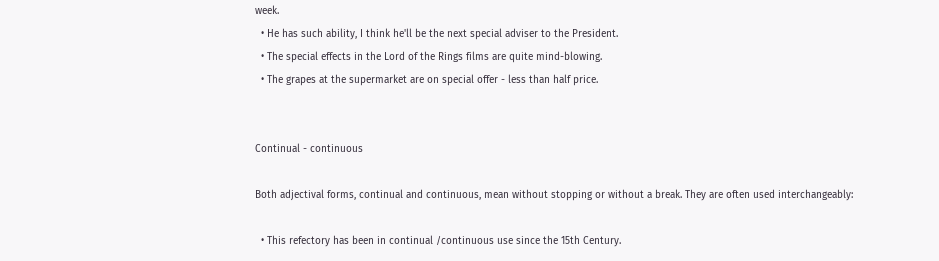week.
  • He has such ability, I think he'll be the next special adviser to the President.
  • The special effects in the Lord of the Rings films are quite mind-blowing.
  • The grapes at the supermarket are on special offer - less than half price.


Continual - continuous

Both adjectival forms, continual and continuous, mean without stopping or without a break. They are often used interchangeably:

  • This refectory has been in continual /continuous use since the 15th Century.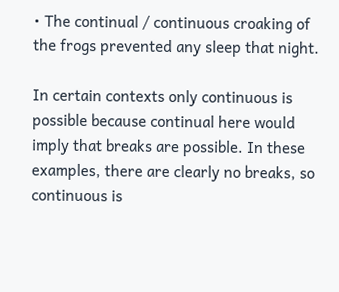• The continual / continuous croaking of the frogs prevented any sleep that night.

In certain contexts only continuous is possible because continual here would imply that breaks are possible. In these examples, there are clearly no breaks, so continuous is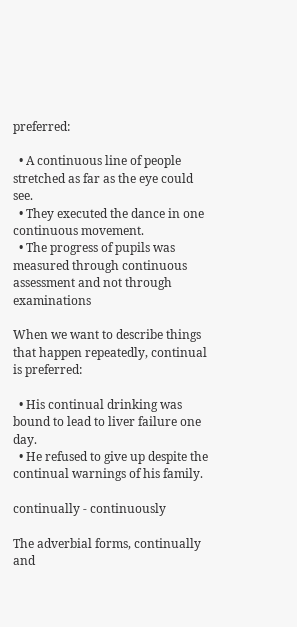preferred:

  • A continuous line of people stretched as far as the eye could see.
  • They executed the dance in one continuous movement.
  • The progress of pupils was measured through continuous assessment and not through examinations

When we want to describe things that happen repeatedly, continual is preferred:

  • His continual drinking was bound to lead to liver failure one day.
  • He refused to give up despite the continual warnings of his family.

continually - continuously

The adverbial forms, continually and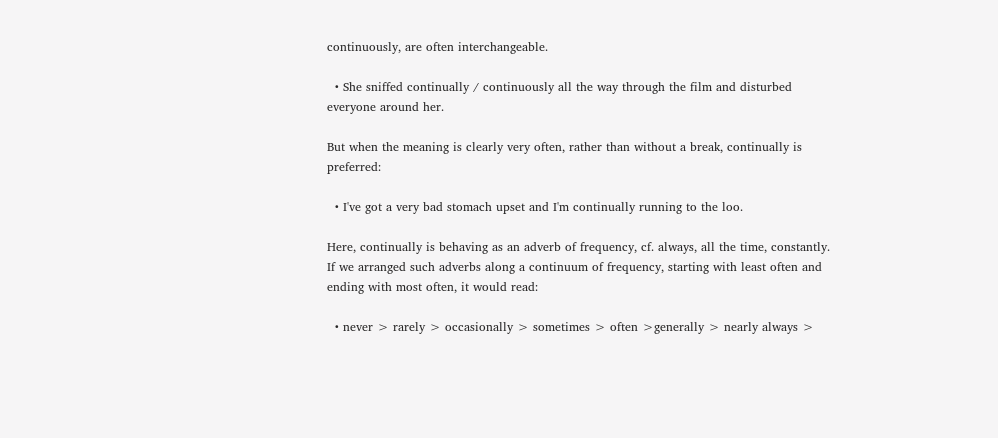continuously, are often interchangeable.

  • She sniffed continually / continuously all the way through the film and disturbed everyone around her.

But when the meaning is clearly very often, rather than without a break, continually is preferred:

  • I've got a very bad stomach upset and I'm continually running to the loo.

Here, continually is behaving as an adverb of frequency, cf. always, all the time, constantly. If we arranged such adverbs along a continuum of frequency, starting with least often and ending with most often, it would read:

  • never > rarely > occasionally > sometimes > often >generally > nearly always >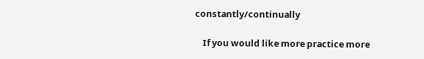constantly/continually

    If you would like more practice more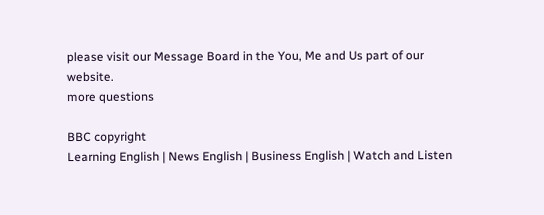please visit our Message Board in the You, Me and Us part of our website.
more questions

BBC copyright
Learning English | News English | Business English | Watch and Listen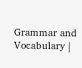Grammar and Vocabulary |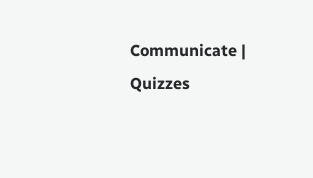Communicate | Quizzes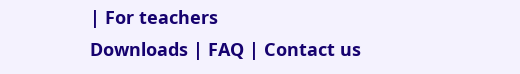| For teachers
Downloads | FAQ | Contact us